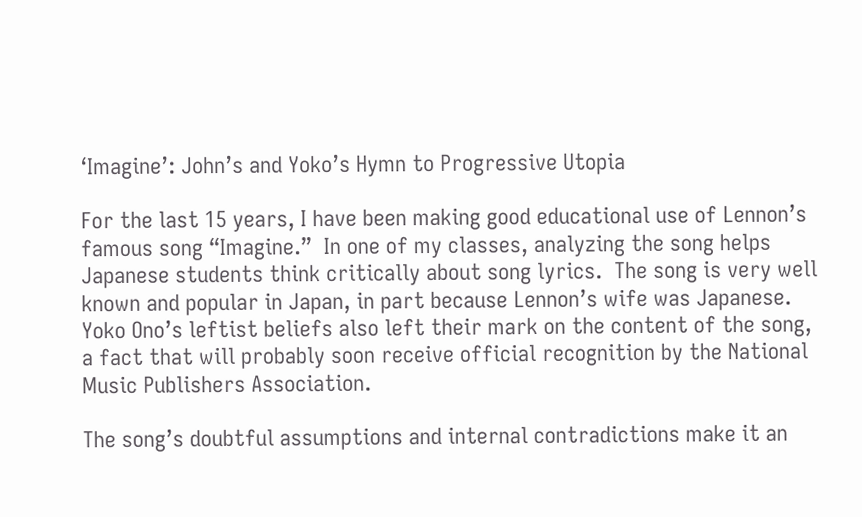‘Imagine’: John’s and Yoko’s Hymn to Progressive Utopia

For the last 15 years, I have been making good educational use of Lennon’s famous song “Imagine.”  In one of my classes, analyzing the song helps Japanese students think critically about song lyrics.  The song is very well known and popular in Japan, in part because Lennon’s wife was Japanese.  Yoko Ono’s leftist beliefs also left their mark on the content of the song, a fact that will probably soon receive official recognition by the National Music Publishers Association.

The song’s doubtful assumptions and internal contradictions make it an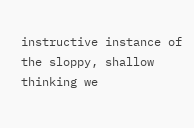instructive instance of the sloppy, shallow thinking we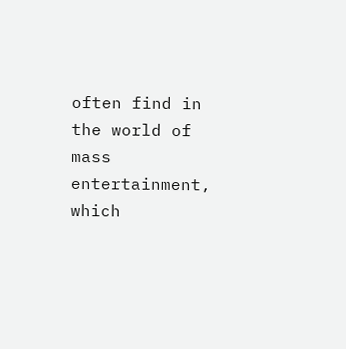often find in the world of mass entertainment, which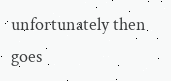unfortunately then goes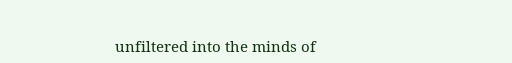unfiltered into the minds of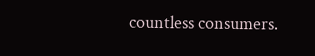countless consumers.